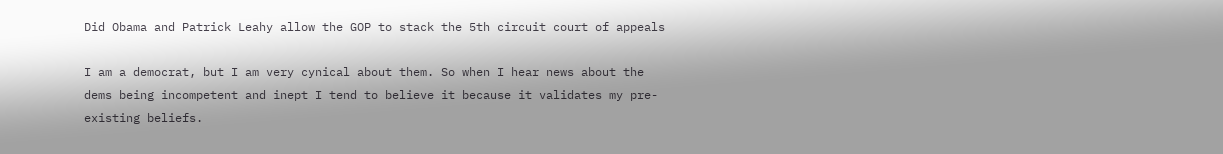Did Obama and Patrick Leahy allow the GOP to stack the 5th circuit court of appeals

I am a democrat, but I am very cynical about them. So when I hear news about the dems being incompetent and inept I tend to believe it because it validates my pre-existing beliefs.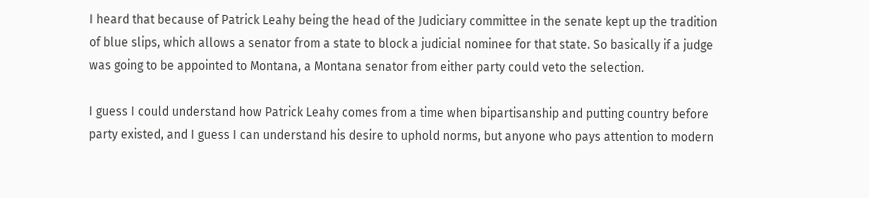I heard that because of Patrick Leahy being the head of the Judiciary committee in the senate kept up the tradition of blue slips, which allows a senator from a state to block a judicial nominee for that state. So basically if a judge was going to be appointed to Montana, a Montana senator from either party could veto the selection.

I guess I could understand how Patrick Leahy comes from a time when bipartisanship and putting country before party existed, and I guess I can understand his desire to uphold norms, but anyone who pays attention to modern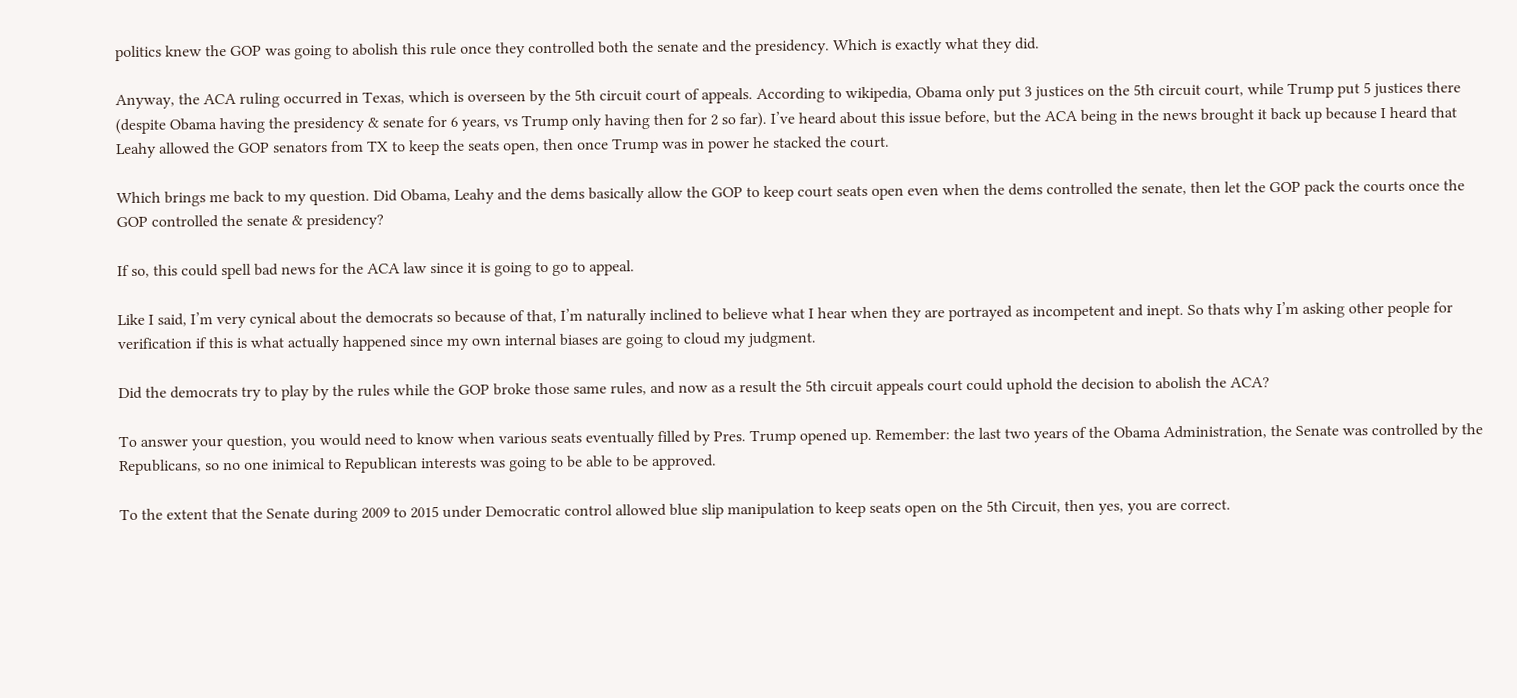politics knew the GOP was going to abolish this rule once they controlled both the senate and the presidency. Which is exactly what they did.

Anyway, the ACA ruling occurred in Texas, which is overseen by the 5th circuit court of appeals. According to wikipedia, Obama only put 3 justices on the 5th circuit court, while Trump put 5 justices there (despite Obama having the presidency & senate for 6 years, vs Trump only having then for 2 so far). I’ve heard about this issue before, but the ACA being in the news brought it back up because I heard that Leahy allowed the GOP senators from TX to keep the seats open, then once Trump was in power he stacked the court.

Which brings me back to my question. Did Obama, Leahy and the dems basically allow the GOP to keep court seats open even when the dems controlled the senate, then let the GOP pack the courts once the GOP controlled the senate & presidency?

If so, this could spell bad news for the ACA law since it is going to go to appeal.

Like I said, I’m very cynical about the democrats so because of that, I’m naturally inclined to believe what I hear when they are portrayed as incompetent and inept. So thats why I’m asking other people for verification if this is what actually happened since my own internal biases are going to cloud my judgment.

Did the democrats try to play by the rules while the GOP broke those same rules, and now as a result the 5th circuit appeals court could uphold the decision to abolish the ACA?

To answer your question, you would need to know when various seats eventually filled by Pres. Trump opened up. Remember: the last two years of the Obama Administration, the Senate was controlled by the Republicans, so no one inimical to Republican interests was going to be able to be approved.

To the extent that the Senate during 2009 to 2015 under Democratic control allowed blue slip manipulation to keep seats open on the 5th Circuit, then yes, you are correct.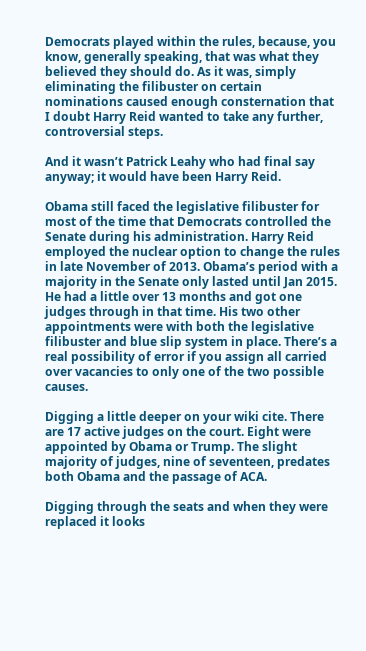Democrats played within the rules, because, you know, generally speaking, that was what they believed they should do. As it was, simply eliminating the filibuster on certain nominations caused enough consternation that I doubt Harry Reid wanted to take any further, controversial steps.

And it wasn’t Patrick Leahy who had final say anyway; it would have been Harry Reid.

Obama still faced the legislative filibuster for most of the time that Democrats controlled the Senate during his administration. Harry Reid employed the nuclear option to change the rules in late November of 2013. Obama’s period with a majority in the Senate only lasted until Jan 2015. He had a little over 13 months and got one judges through in that time. His two other appointments were with both the legislative filibuster and blue slip system in place. There’s a real possibility of error if you assign all carried over vacancies to only one of the two possible causes.

Digging a little deeper on your wiki cite. There are 17 active judges on the court. Eight were appointed by Obama or Trump. The slight majority of judges, nine of seventeen, predates both Obama and the passage of ACA.

Digging through the seats and when they were replaced it looks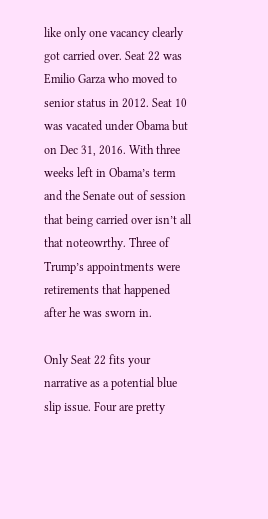like only one vacancy clearly got carried over. Seat 22 was Emilio Garza who moved to senior status in 2012. Seat 10 was vacated under Obama but on Dec 31, 2016. With three weeks left in Obama’s term and the Senate out of session that being carried over isn’t all that noteowrthy. Three of Trump’s appointments were retirements that happened after he was sworn in.

Only Seat 22 fits your narrative as a potential blue slip issue. Four are pretty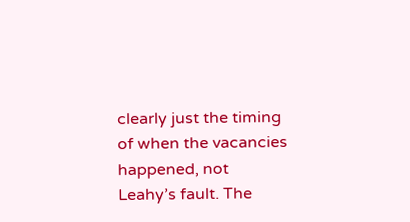clearly just the timing of when the vacancies happened, not Leahy’s fault. The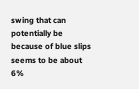swing that can potentially be because of blue slips seems to be about 6%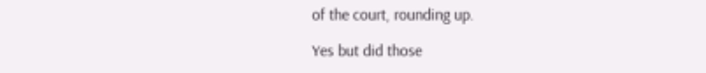of the court, rounding up.

Yes but did those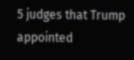5 judges that Trump appointed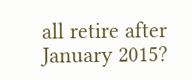all retire after January 2015?